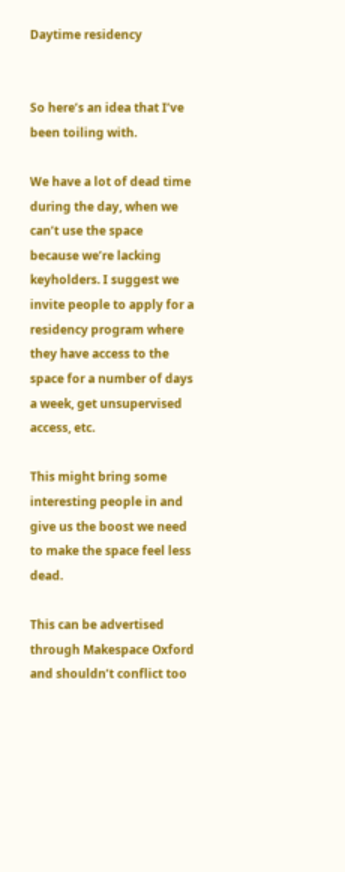Daytime residency


So here’s an idea that I’ve been toiling with.

We have a lot of dead time during the day, when we can’t use the space because we’re lacking keyholders. I suggest we invite people to apply for a residency program where they have access to the space for a number of days a week, get unsupervised access, etc.

This might bring some interesting people in and give us the boost we need to make the space feel less dead.

This can be advertised through Makespace Oxford and shouldn’t conflict too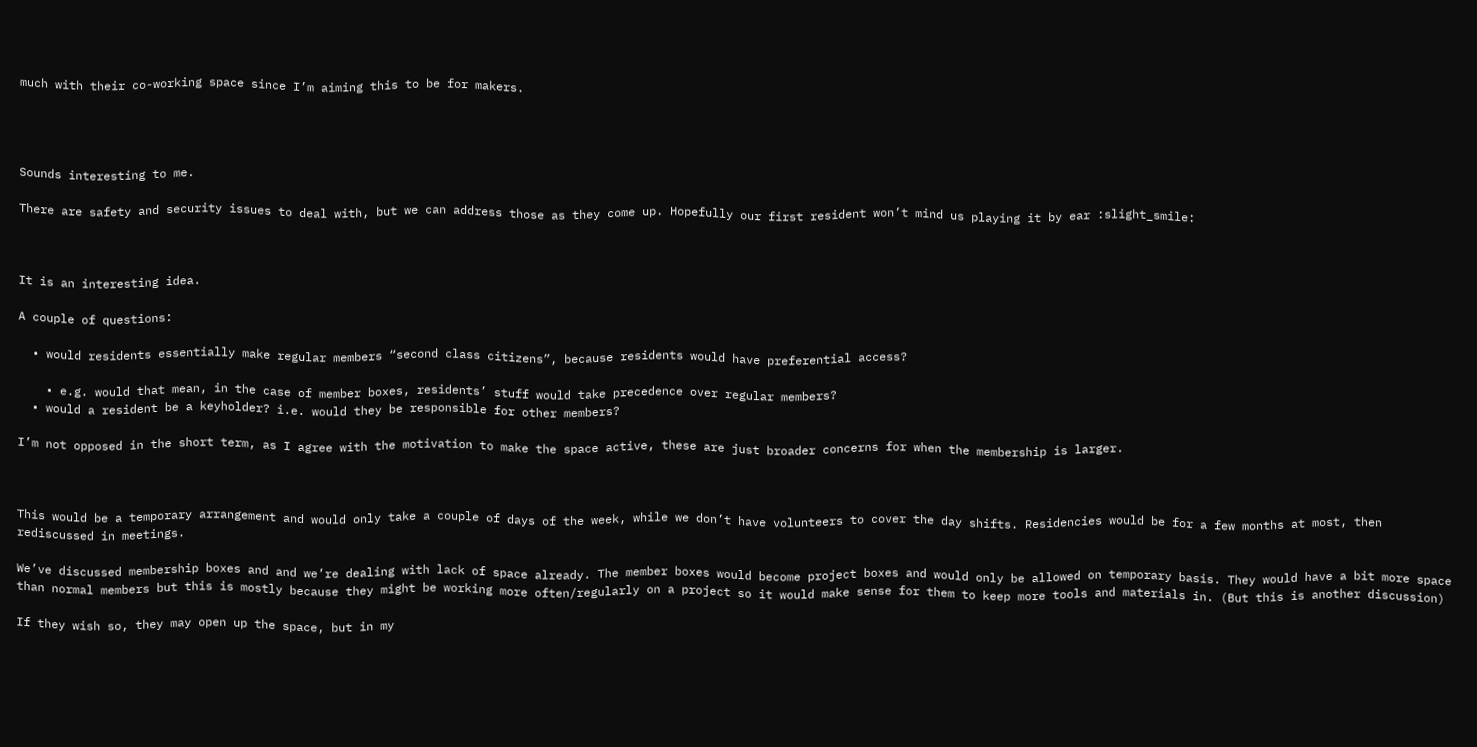much with their co-working space since I’m aiming this to be for makers.




Sounds interesting to me.

There are safety and security issues to deal with, but we can address those as they come up. Hopefully our first resident won’t mind us playing it by ear :slight_smile:



It is an interesting idea.

A couple of questions:

  • would residents essentially make regular members “second class citizens”, because residents would have preferential access?

    • e.g. would that mean, in the case of member boxes, residents’ stuff would take precedence over regular members?
  • would a resident be a keyholder? i.e. would they be responsible for other members?

I’m not opposed in the short term, as I agree with the motivation to make the space active, these are just broader concerns for when the membership is larger.



This would be a temporary arrangement and would only take a couple of days of the week, while we don’t have volunteers to cover the day shifts. Residencies would be for a few months at most, then rediscussed in meetings.

We’ve discussed membership boxes and and we’re dealing with lack of space already. The member boxes would become project boxes and would only be allowed on temporary basis. They would have a bit more space than normal members but this is mostly because they might be working more often/regularly on a project so it would make sense for them to keep more tools and materials in. (But this is another discussion)

If they wish so, they may open up the space, but in my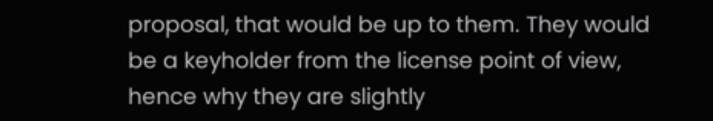proposal, that would be up to them. They would be a keyholder from the license point of view, hence why they are slightly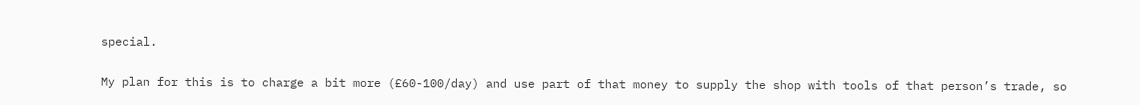special.

My plan for this is to charge a bit more (£60-100/day) and use part of that money to supply the shop with tools of that person’s trade, so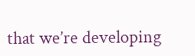that we’re developing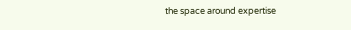the space around expertise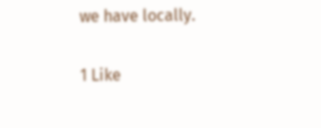we have locally.

1 Like